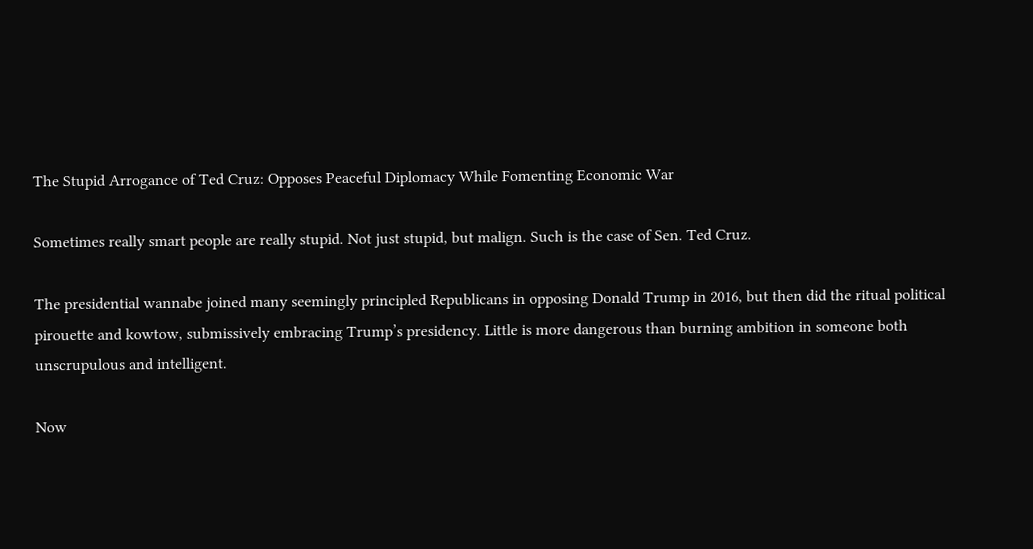The Stupid Arrogance of Ted Cruz: Opposes Peaceful Diplomacy While Fomenting Economic War

Sometimes really smart people are really stupid. Not just stupid, but malign. Such is the case of Sen. Ted Cruz.

The presidential wannabe joined many seemingly principled Republicans in opposing Donald Trump in 2016, but then did the ritual political pirouette and kowtow, submissively embracing Trump’s presidency. Little is more dangerous than burning ambition in someone both unscrupulous and intelligent.

Now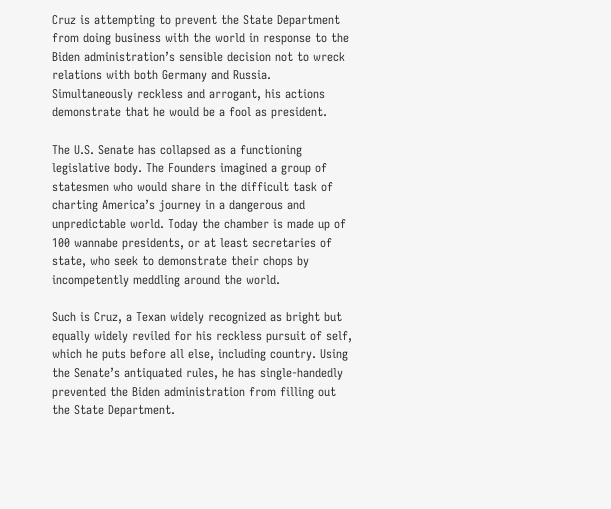Cruz is attempting to prevent the State Department from doing business with the world in response to the Biden administration’s sensible decision not to wreck relations with both Germany and Russia. Simultaneously reckless and arrogant, his actions demonstrate that he would be a fool as president.

The U.S. Senate has collapsed as a functioning legislative body. The Founders imagined a group of statesmen who would share in the difficult task of charting America’s journey in a dangerous and unpredictable world. Today the chamber is made up of 100 wannabe presidents, or at least secretaries of state, who seek to demonstrate their chops by incompetently meddling around the world.

Such is Cruz, a Texan widely recognized as bright but equally widely reviled for his reckless pursuit of self, which he puts before all else, including country. Using the Senate’s antiquated rules, he has single-handedly prevented the Biden administration from filling out the State Department.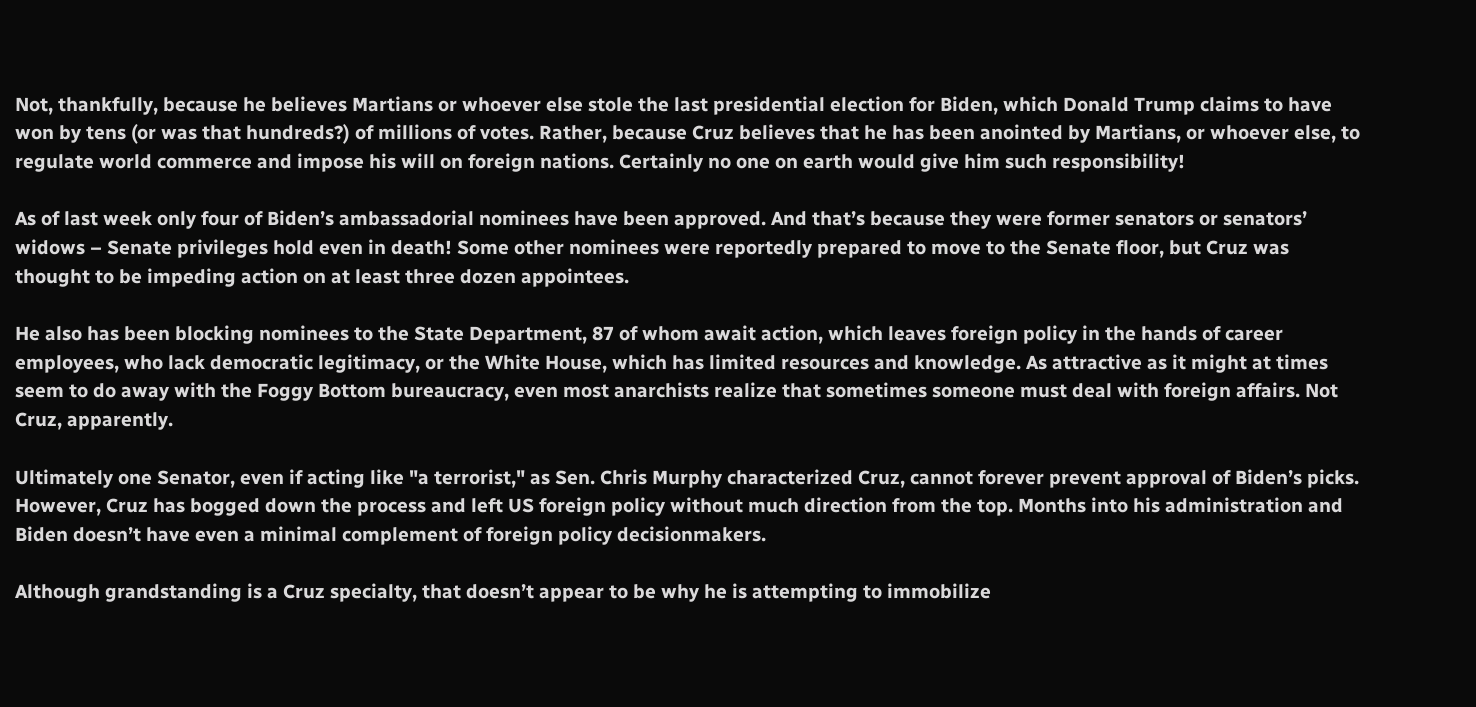Not, thankfully, because he believes Martians or whoever else stole the last presidential election for Biden, which Donald Trump claims to have won by tens (or was that hundreds?) of millions of votes. Rather, because Cruz believes that he has been anointed by Martians, or whoever else, to regulate world commerce and impose his will on foreign nations. Certainly no one on earth would give him such responsibility!

As of last week only four of Biden’s ambassadorial nominees have been approved. And that’s because they were former senators or senators’ widows – Senate privileges hold even in death! Some other nominees were reportedly prepared to move to the Senate floor, but Cruz was thought to be impeding action on at least three dozen appointees.

He also has been blocking nominees to the State Department, 87 of whom await action, which leaves foreign policy in the hands of career employees, who lack democratic legitimacy, or the White House, which has limited resources and knowledge. As attractive as it might at times seem to do away with the Foggy Bottom bureaucracy, even most anarchists realize that sometimes someone must deal with foreign affairs. Not Cruz, apparently.

Ultimately one Senator, even if acting like "a terrorist," as Sen. Chris Murphy characterized Cruz, cannot forever prevent approval of Biden’s picks. However, Cruz has bogged down the process and left US foreign policy without much direction from the top. Months into his administration and Biden doesn’t have even a minimal complement of foreign policy decisionmakers.

Although grandstanding is a Cruz specialty, that doesn’t appear to be why he is attempting to immobilize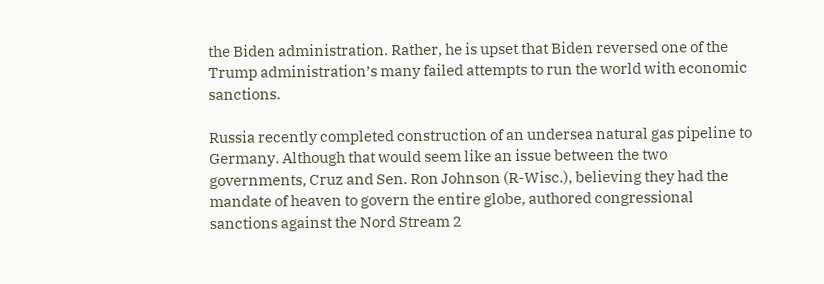the Biden administration. Rather, he is upset that Biden reversed one of the Trump administration’s many failed attempts to run the world with economic sanctions.

Russia recently completed construction of an undersea natural gas pipeline to Germany. Although that would seem like an issue between the two governments, Cruz and Sen. Ron Johnson (R-Wisc.), believing they had the mandate of heaven to govern the entire globe, authored congressional sanctions against the Nord Stream 2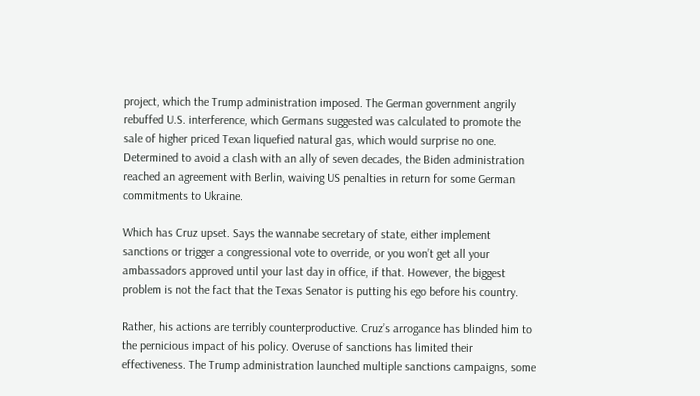project, which the Trump administration imposed. The German government angrily rebuffed U.S. interference, which Germans suggested was calculated to promote the sale of higher priced Texan liquefied natural gas, which would surprise no one. Determined to avoid a clash with an ally of seven decades, the Biden administration reached an agreement with Berlin, waiving US penalties in return for some German commitments to Ukraine.

Which has Cruz upset. Says the wannabe secretary of state, either implement sanctions or trigger a congressional vote to override, or you won’t get all your ambassadors approved until your last day in office, if that. However, the biggest problem is not the fact that the Texas Senator is putting his ego before his country.

Rather, his actions are terribly counterproductive. Cruz’s arrogance has blinded him to the pernicious impact of his policy. Overuse of sanctions has limited their effectiveness. The Trump administration launched multiple sanctions campaigns, some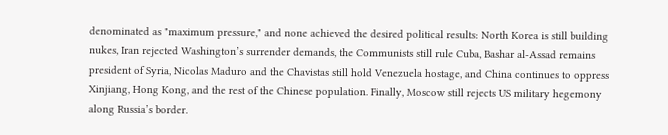denominated as "maximum pressure," and none achieved the desired political results: North Korea is still building nukes, Iran rejected Washington’s surrender demands, the Communists still rule Cuba, Bashar al-Assad remains president of Syria, Nicolas Maduro and the Chavistas still hold Venezuela hostage, and China continues to oppress Xinjiang, Hong Kong, and the rest of the Chinese population. Finally, Moscow still rejects US military hegemony along Russia’s border.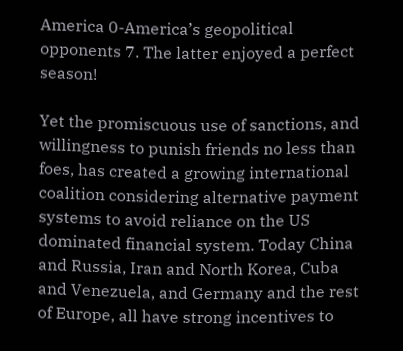America 0-America’s geopolitical opponents 7. The latter enjoyed a perfect season!

Yet the promiscuous use of sanctions, and willingness to punish friends no less than foes, has created a growing international coalition considering alternative payment systems to avoid reliance on the US dominated financial system. Today China and Russia, Iran and North Korea, Cuba and Venezuela, and Germany and the rest of Europe, all have strong incentives to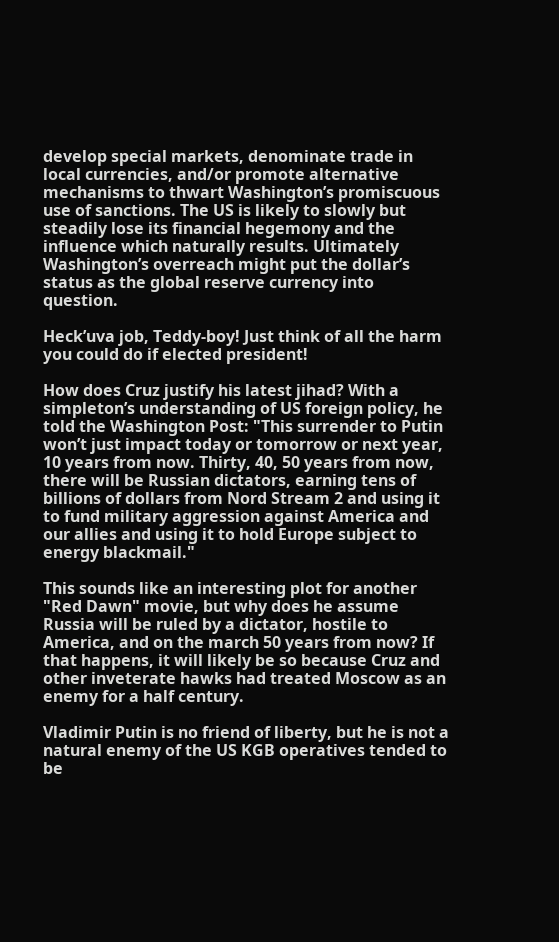develop special markets, denominate trade in local currencies, and/or promote alternative mechanisms to thwart Washington’s promiscuous use of sanctions. The US is likely to slowly but steadily lose its financial hegemony and the influence which naturally results. Ultimately Washington’s overreach might put the dollar’s status as the global reserve currency into question.

Heck’uva job, Teddy-boy! Just think of all the harm you could do if elected president!

How does Cruz justify his latest jihad? With a simpleton’s understanding of US foreign policy, he told the Washington Post: "This surrender to Putin won’t just impact today or tomorrow or next year, 10 years from now. Thirty, 40, 50 years from now, there will be Russian dictators, earning tens of billions of dollars from Nord Stream 2 and using it to fund military aggression against America and our allies and using it to hold Europe subject to energy blackmail."

This sounds like an interesting plot for another "Red Dawn" movie, but why does he assume Russia will be ruled by a dictator, hostile to America, and on the march 50 years from now? If that happens, it will likely be so because Cruz and other inveterate hawks had treated Moscow as an enemy for a half century.

Vladimir Putin is no friend of liberty, but he is not a natural enemy of the US KGB operatives tended to be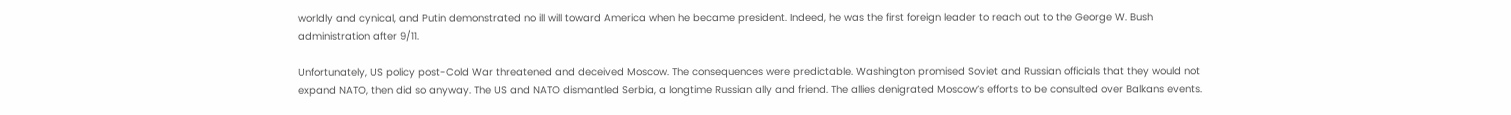worldly and cynical, and Putin demonstrated no ill will toward America when he became president. Indeed, he was the first foreign leader to reach out to the George W. Bush administration after 9/11.

Unfortunately, US policy post-Cold War threatened and deceived Moscow. The consequences were predictable. Washington promised Soviet and Russian officials that they would not expand NATO, then did so anyway. The US and NATO dismantled Serbia, a longtime Russian ally and friend. The allies denigrated Moscow’s efforts to be consulted over Balkans events.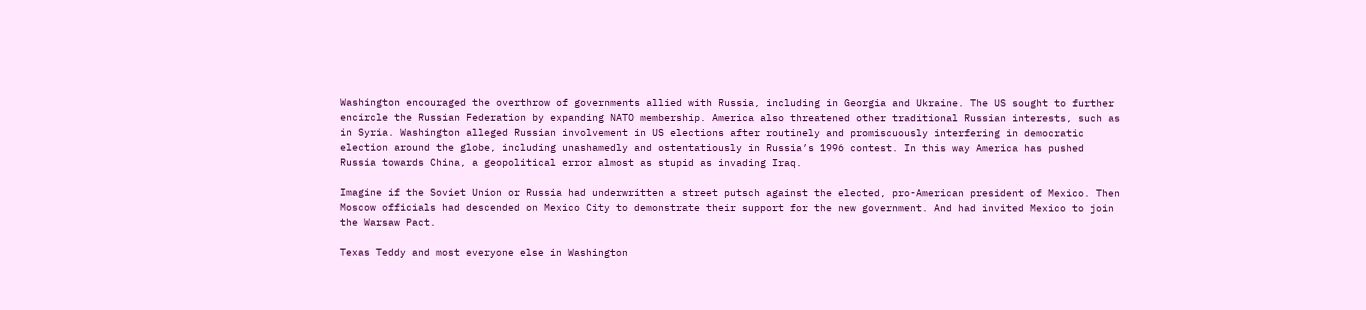Washington encouraged the overthrow of governments allied with Russia, including in Georgia and Ukraine. The US sought to further encircle the Russian Federation by expanding NATO membership. America also threatened other traditional Russian interests, such as in Syria. Washington alleged Russian involvement in US elections after routinely and promiscuously interfering in democratic election around the globe, including unashamedly and ostentatiously in Russia’s 1996 contest. In this way America has pushed Russia towards China, a geopolitical error almost as stupid as invading Iraq.

Imagine if the Soviet Union or Russia had underwritten a street putsch against the elected, pro-American president of Mexico. Then Moscow officials had descended on Mexico City to demonstrate their support for the new government. And had invited Mexico to join the Warsaw Pact.

Texas Teddy and most everyone else in Washington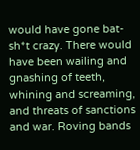would have gone bat-sh*t crazy. There would have been wailing and gnashing of teeth, whining and screaming, and threats of sanctions and war. Roving bands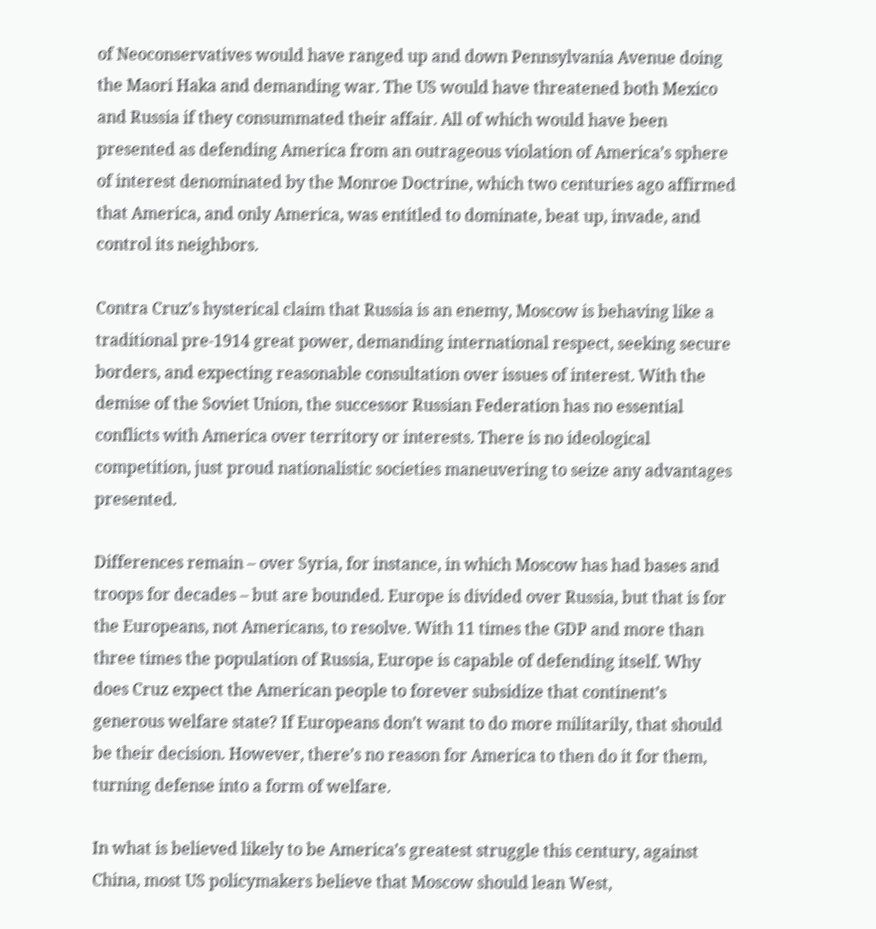of Neoconservatives would have ranged up and down Pennsylvania Avenue doing the Maori Haka and demanding war. The US would have threatened both Mexico and Russia if they consummated their affair. All of which would have been presented as defending America from an outrageous violation of America’s sphere of interest denominated by the Monroe Doctrine, which two centuries ago affirmed that America, and only America, was entitled to dominate, beat up, invade, and control its neighbors.

Contra Cruz’s hysterical claim that Russia is an enemy, Moscow is behaving like a traditional pre-1914 great power, demanding international respect, seeking secure borders, and expecting reasonable consultation over issues of interest. With the demise of the Soviet Union, the successor Russian Federation has no essential conflicts with America over territory or interests. There is no ideological competition, just proud nationalistic societies maneuvering to seize any advantages presented.

Differences remain – over Syria, for instance, in which Moscow has had bases and troops for decades – but are bounded. Europe is divided over Russia, but that is for the Europeans, not Americans, to resolve. With 11 times the GDP and more than three times the population of Russia, Europe is capable of defending itself. Why does Cruz expect the American people to forever subsidize that continent’s generous welfare state? If Europeans don’t want to do more militarily, that should be their decision. However, there’s no reason for America to then do it for them, turning defense into a form of welfare.

In what is believed likely to be America’s greatest struggle this century, against China, most US policymakers believe that Moscow should lean West,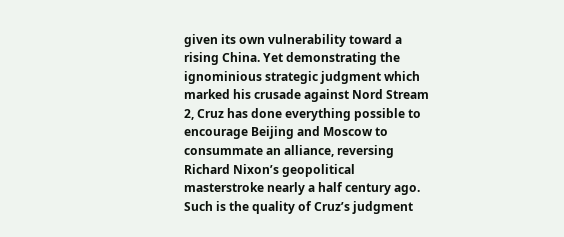given its own vulnerability toward a rising China. Yet demonstrating the ignominious strategic judgment which marked his crusade against Nord Stream 2, Cruz has done everything possible to encourage Beijing and Moscow to consummate an alliance, reversing Richard Nixon’s geopolitical masterstroke nearly a half century ago. Such is the quality of Cruz’s judgment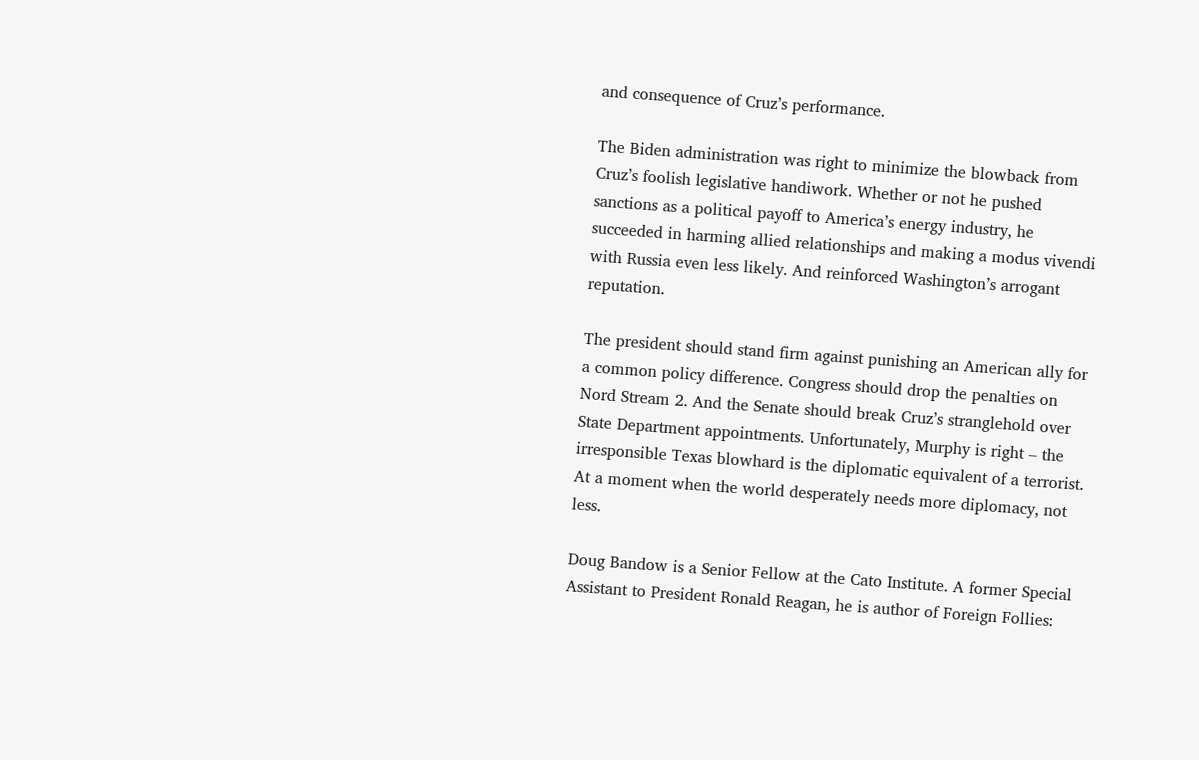and consequence of Cruz’s performance.

The Biden administration was right to minimize the blowback from Cruz’s foolish legislative handiwork. Whether or not he pushed sanctions as a political payoff to America’s energy industry, he succeeded in harming allied relationships and making a modus vivendi with Russia even less likely. And reinforced Washington’s arrogant reputation.

The president should stand firm against punishing an American ally for a common policy difference. Congress should drop the penalties on Nord Stream 2. And the Senate should break Cruz’s stranglehold over State Department appointments. Unfortunately, Murphy is right – the irresponsible Texas blowhard is the diplomatic equivalent of a terrorist. At a moment when the world desperately needs more diplomacy, not less.

Doug Bandow is a Senior Fellow at the Cato Institute. A former Special Assistant to President Ronald Reagan, he is author of Foreign Follies: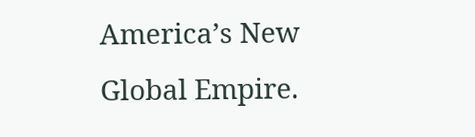America’s New Global Empire.